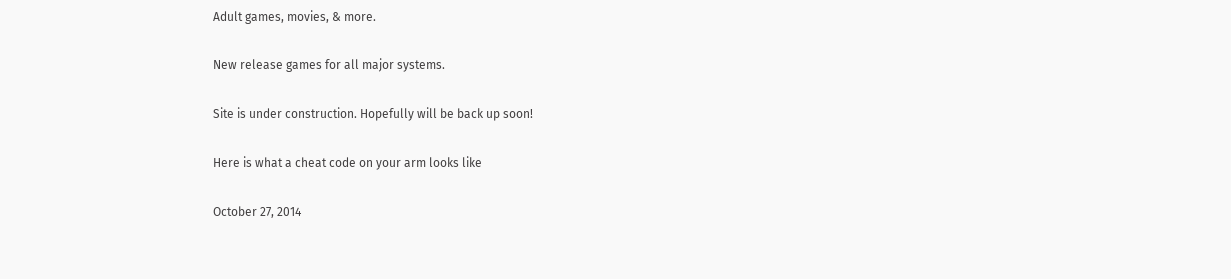Adult games, movies, & more.

New release games for all major systems.

Site is under construction. Hopefully will be back up soon!

Here is what a cheat code on your arm looks like

October 27, 2014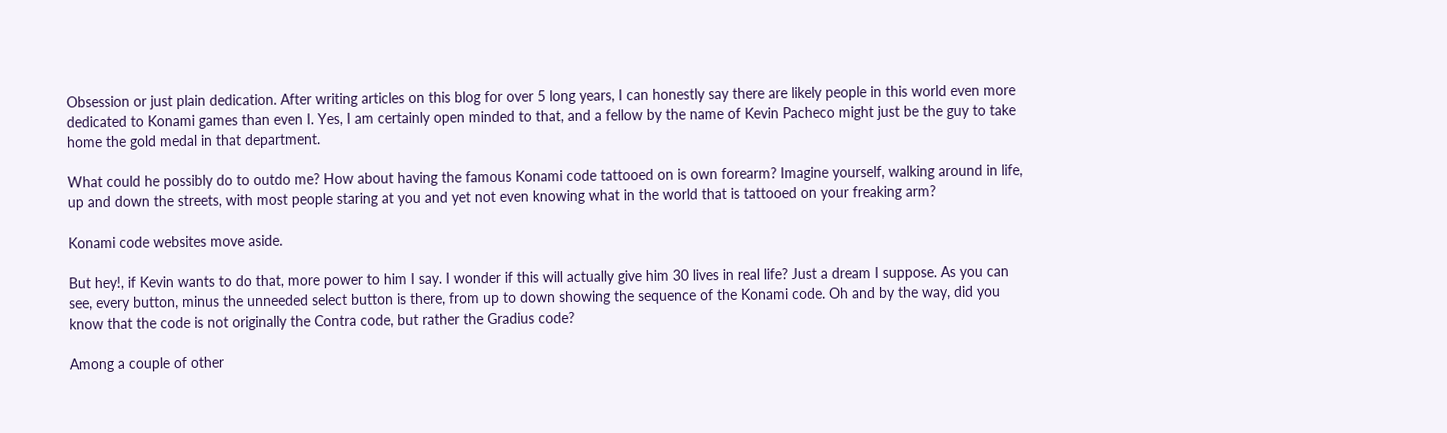Obsession or just plain dedication. After writing articles on this blog for over 5 long years, I can honestly say there are likely people in this world even more dedicated to Konami games than even I. Yes, I am certainly open minded to that, and a fellow by the name of Kevin Pacheco might just be the guy to take home the gold medal in that department.

What could he possibly do to outdo me? How about having the famous Konami code tattooed on is own forearm? Imagine yourself, walking around in life, up and down the streets, with most people staring at you and yet not even knowing what in the world that is tattooed on your freaking arm?

Konami code websites move aside.

But hey!, if Kevin wants to do that, more power to him I say. I wonder if this will actually give him 30 lives in real life? Just a dream I suppose. As you can see, every button, minus the unneeded select button is there, from up to down showing the sequence of the Konami code. Oh and by the way, did you know that the code is not originally the Contra code, but rather the Gradius code?

Among a couple of other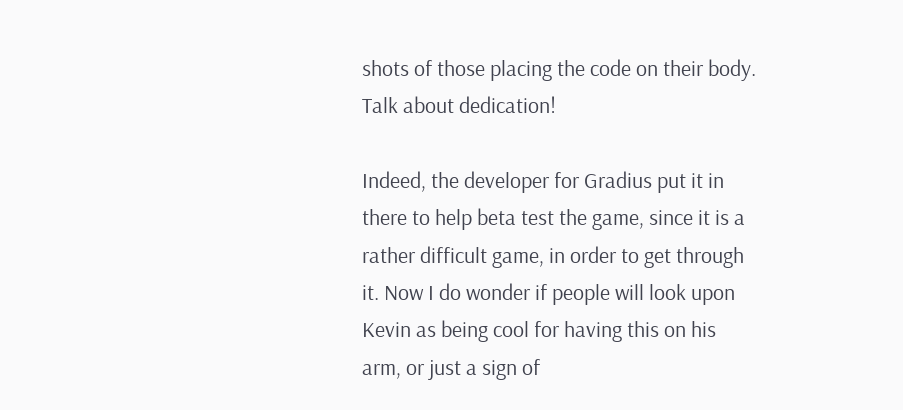shots of those placing the code on their body. Talk about dedication!

Indeed, the developer for Gradius put it in there to help beta test the game, since it is a rather difficult game, in order to get through it. Now I do wonder if people will look upon Kevin as being cool for having this on his arm, or just a sign of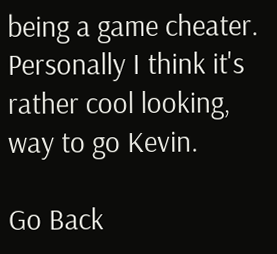being a game cheater. Personally I think it's rather cool looking, way to go Kevin.

Go Back